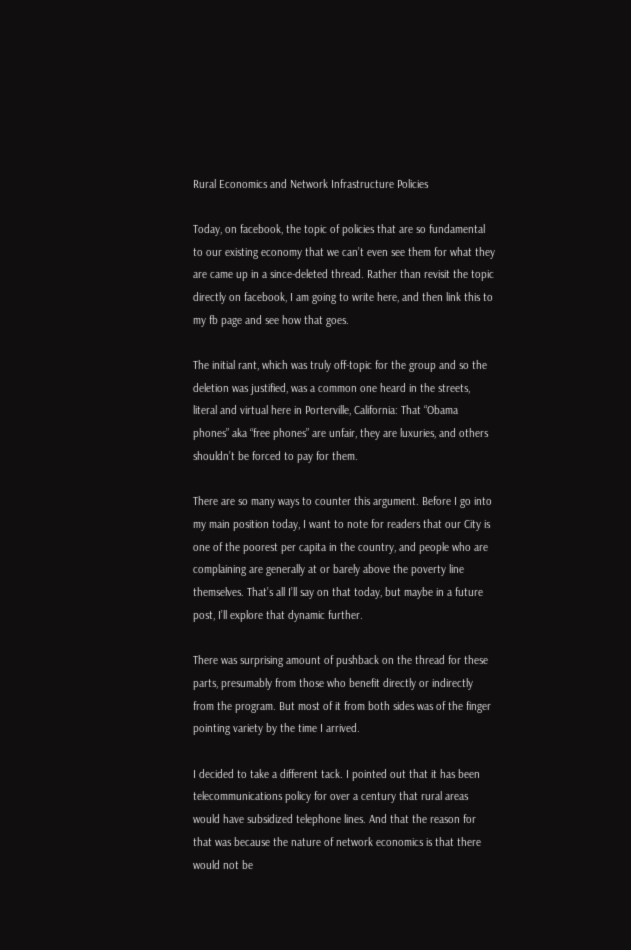Rural Economics and Network Infrastructure Policies

Today, on facebook, the topic of policies that are so fundamental to our existing economy that we can’t even see them for what they are came up in a since-deleted thread. Rather than revisit the topic directly on facebook, I am going to write here, and then link this to my fb page and see how that goes.

The initial rant, which was truly off-topic for the group and so the deletion was justified, was a common one heard in the streets, literal and virtual here in Porterville, California: That “Obama phones” aka “free phones” are unfair, they are luxuries, and others shouldn’t be forced to pay for them.

There are so many ways to counter this argument. Before I go into my main position today, I want to note for readers that our City is one of the poorest per capita in the country, and people who are complaining are generally at or barely above the poverty line themselves. That’s all I’ll say on that today, but maybe in a future post, I’ll explore that dynamic further.

There was surprising amount of pushback on the thread for these parts, presumably from those who benefit directly or indirectly from the program. But most of it from both sides was of the finger pointing variety by the time I arrived.

I decided to take a different tack. I pointed out that it has been telecommunications policy for over a century that rural areas would have subsidized telephone lines. And that the reason for that was because the nature of network economics is that there would not be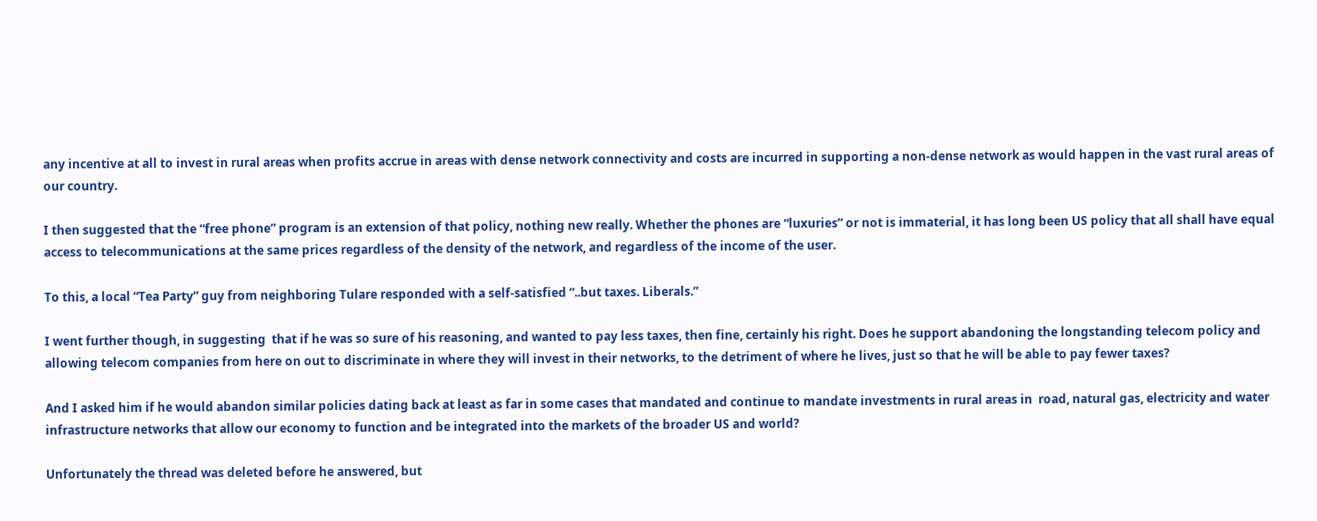any incentive at all to invest in rural areas when profits accrue in areas with dense network connectivity and costs are incurred in supporting a non-dense network as would happen in the vast rural areas of our country.

I then suggested that the “free phone” program is an extension of that policy, nothing new really. Whether the phones are “luxuries” or not is immaterial, it has long been US policy that all shall have equal access to telecommunications at the same prices regardless of the density of the network, and regardless of the income of the user.

To this, a local “Tea Party” guy from neighboring Tulare responded with a self-satisfied “..but taxes. Liberals.”

I went further though, in suggesting  that if he was so sure of his reasoning, and wanted to pay less taxes, then fine, certainly his right. Does he support abandoning the longstanding telecom policy and allowing telecom companies from here on out to discriminate in where they will invest in their networks, to the detriment of where he lives, just so that he will be able to pay fewer taxes?

And I asked him if he would abandon similar policies dating back at least as far in some cases that mandated and continue to mandate investments in rural areas in  road, natural gas, electricity and water infrastructure networks that allow our economy to function and be integrated into the markets of the broader US and world?

Unfortunately the thread was deleted before he answered, but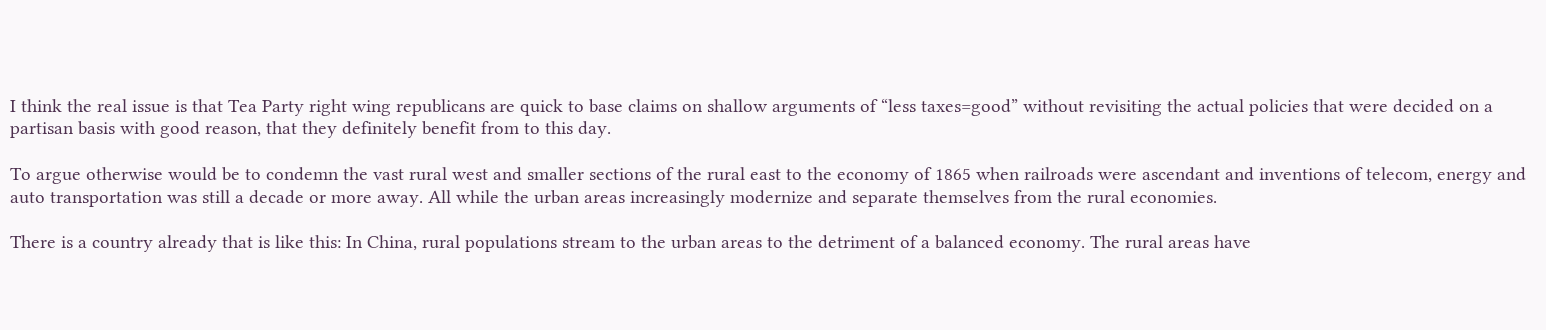I think the real issue is that Tea Party right wing republicans are quick to base claims on shallow arguments of “less taxes=good” without revisiting the actual policies that were decided on a partisan basis with good reason, that they definitely benefit from to this day.

To argue otherwise would be to condemn the vast rural west and smaller sections of the rural east to the economy of 1865 when railroads were ascendant and inventions of telecom, energy and auto transportation was still a decade or more away. All while the urban areas increasingly modernize and separate themselves from the rural economies.

There is a country already that is like this: In China, rural populations stream to the urban areas to the detriment of a balanced economy. The rural areas have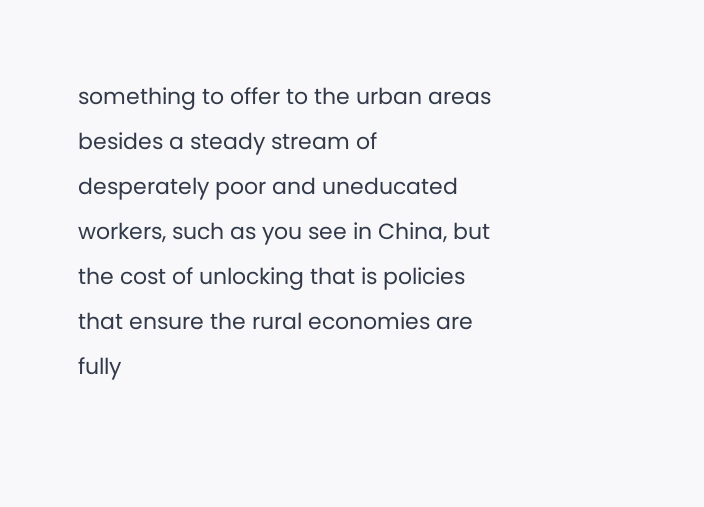something to offer to the urban areas besides a steady stream of desperately poor and uneducated workers, such as you see in China, but the cost of unlocking that is policies that ensure the rural economies are fully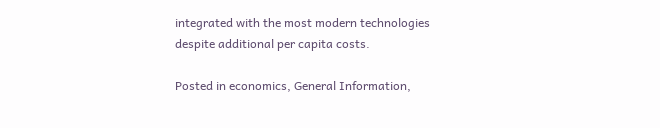integrated with the most modern technologies despite additional per capita costs.

Posted in economics, General Information,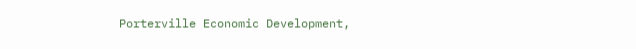Porterville Economic Development,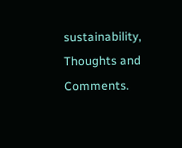sustainability, Thoughts and Comments.